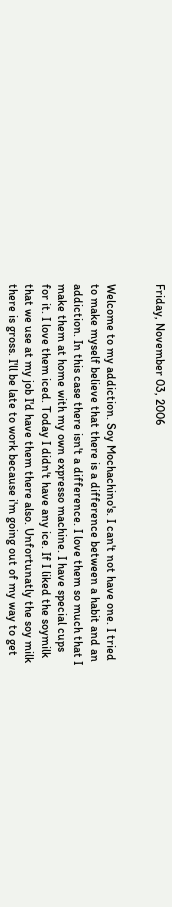Friday, November 03, 2006


Welcome to my addiction. Soy Mochachino's. I can't not have one. I tried to make myself believe that there is a difference between a habit and an addiction. In this case there isn't a difference. I love them so much that I make them at home with my own expresso machine. I have special cups for it. I love them iced. Today I didn't have any ice. If I liked the soymilk that we use at my job I'd have them there also. Unfortunatly the soy milk there is gross. I'll be late to work because i'm going out of my way to get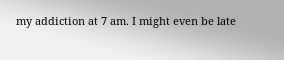my addiction at 7 am. I might even be late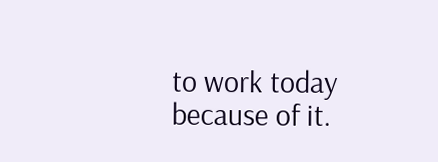to work today because of it.